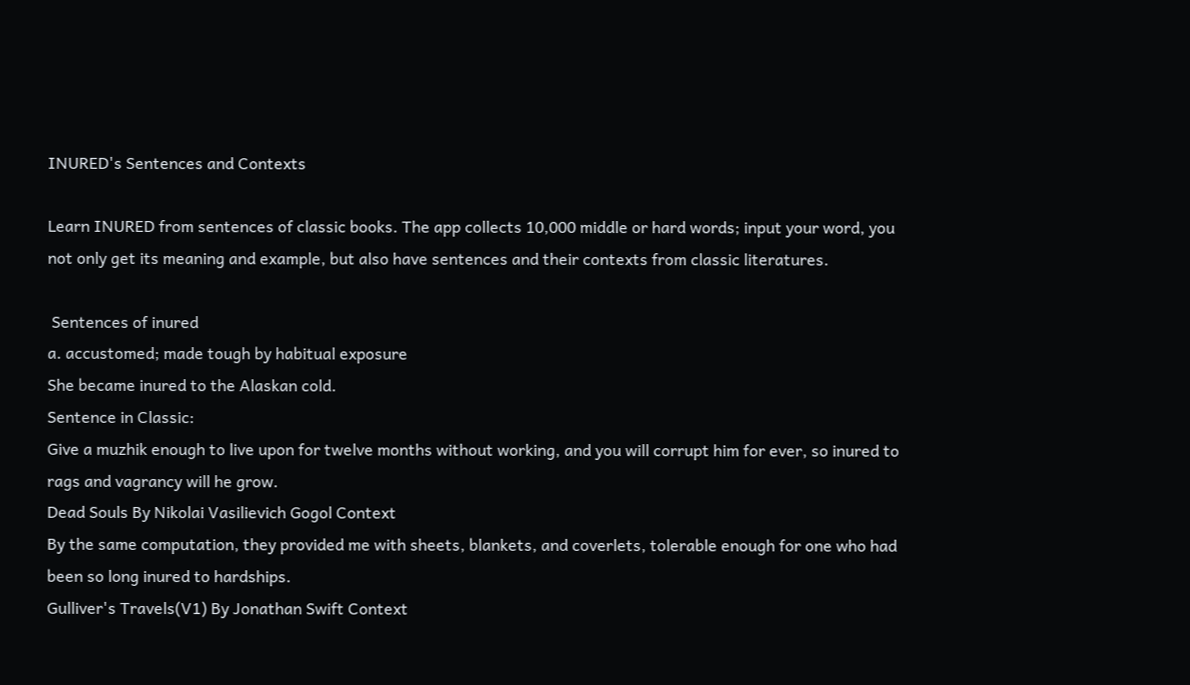INURED's Sentences and Contexts

Learn INURED from sentences of classic books. The app collects 10,000 middle or hard words; input your word, you not only get its meaning and example, but also have sentences and their contexts from classic literatures.

 Sentences of inured
a. accustomed; made tough by habitual exposure
She became inured to the Alaskan cold.
Sentence in Classic:
Give a muzhik enough to live upon for twelve months without working, and you will corrupt him for ever, so inured to rags and vagrancy will he grow.
Dead Souls By Nikolai Vasilievich Gogol Context
By the same computation, they provided me with sheets, blankets, and coverlets, tolerable enough for one who had been so long inured to hardships.
Gulliver's Travels(V1) By Jonathan Swift Context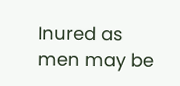Inured as men may be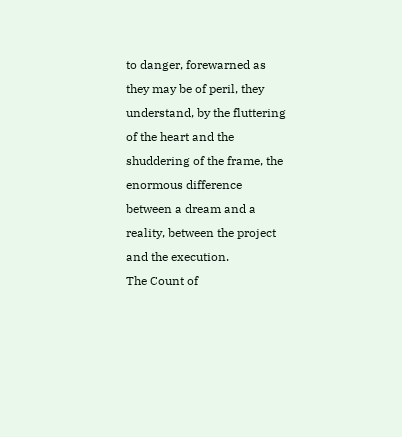to danger, forewarned as they may be of peril, they understand, by the fluttering of the heart and the shuddering of the frame, the enormous difference between a dream and a reality, between the project and the execution.
The Count of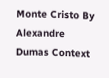Monte Cristo By Alexandre Dumas Context